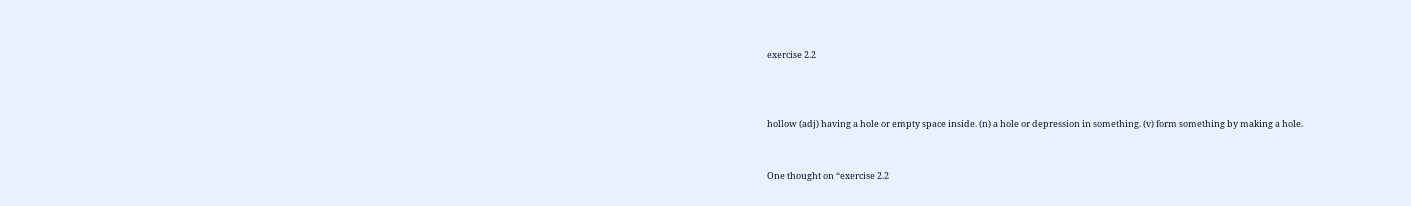exercise 2.2



hollow (adj) having a hole or empty space inside. (n) a hole or depression in something. (v) form something by making a hole.


One thought on “exercise 2.2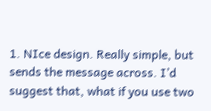1. NIce design. Really simple, but sends the message across. I’d suggest that, what if you use two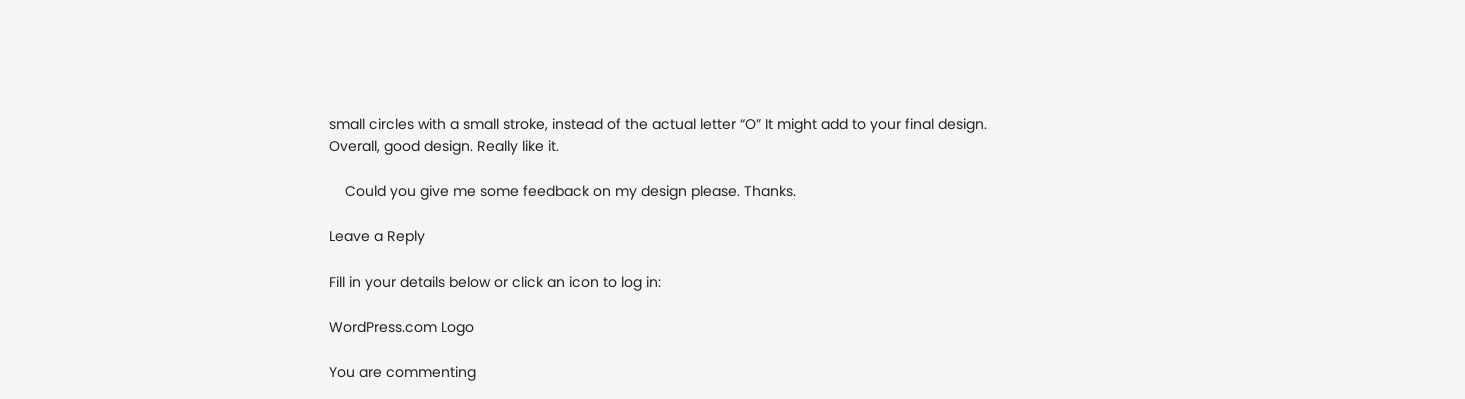small circles with a small stroke, instead of the actual letter “O” It might add to your final design. Overall, good design. Really like it.

    Could you give me some feedback on my design please. Thanks.

Leave a Reply

Fill in your details below or click an icon to log in:

WordPress.com Logo

You are commenting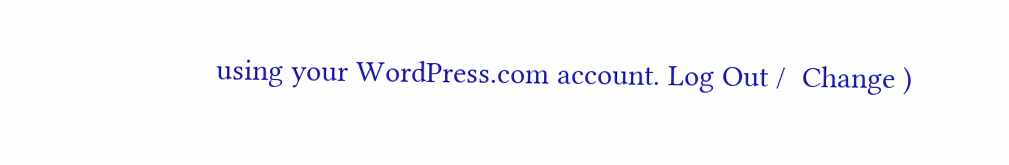using your WordPress.com account. Log Out /  Change )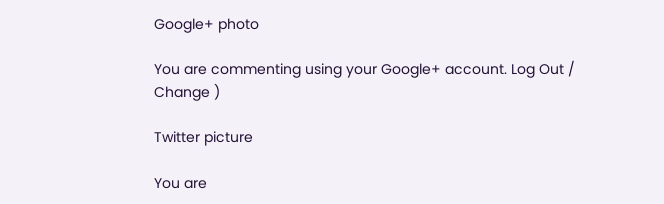Google+ photo

You are commenting using your Google+ account. Log Out /  Change )

Twitter picture

You are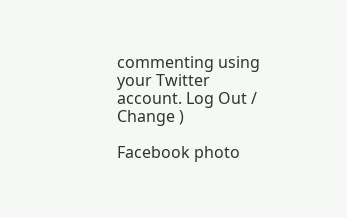commenting using your Twitter account. Log Out /  Change )

Facebook photo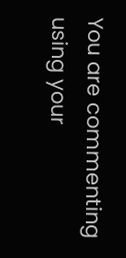You are commenting using your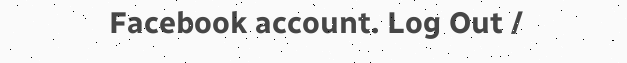Facebook account. Log Out /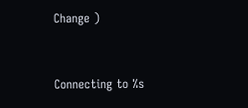Change )


Connecting to %s